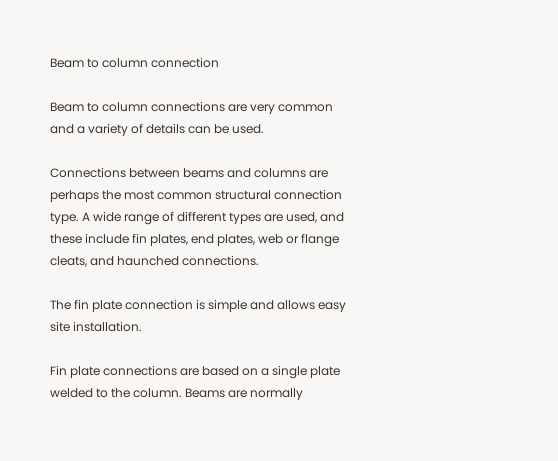Beam to column connection

Beam to column connections are very common and a variety of details can be used.

Connections between beams and columns are perhaps the most common structural connection type. A wide range of different types are used, and these include fin plates, end plates, web or flange cleats, and haunched connections.

The fin plate connection is simple and allows easy site installation.

Fin plate connections are based on a single plate welded to the column. Beams are normally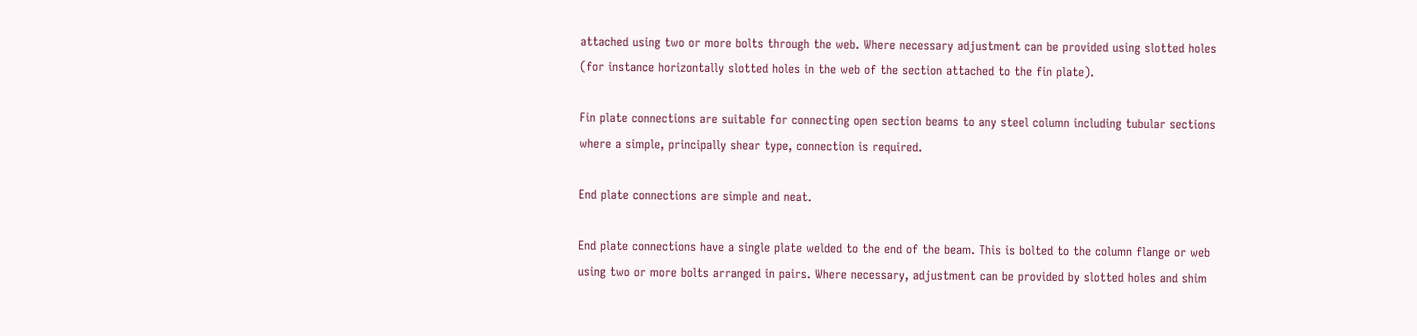attached using two or more bolts through the web. Where necessary adjustment can be provided using slotted holes (for instance horizontally slotted holes in the web of the section attached to the fin plate).

Fin plate connections are suitable for connecting open section beams to any steel column including tubular sections where a simple, principally shear type, connection is required.

End plate connections are simple and neat.

End plate connections have a single plate welded to the end of the beam. This is bolted to the column flange or web using two or more bolts arranged in pairs. Where necessary, adjustment can be provided by slotted holes and shim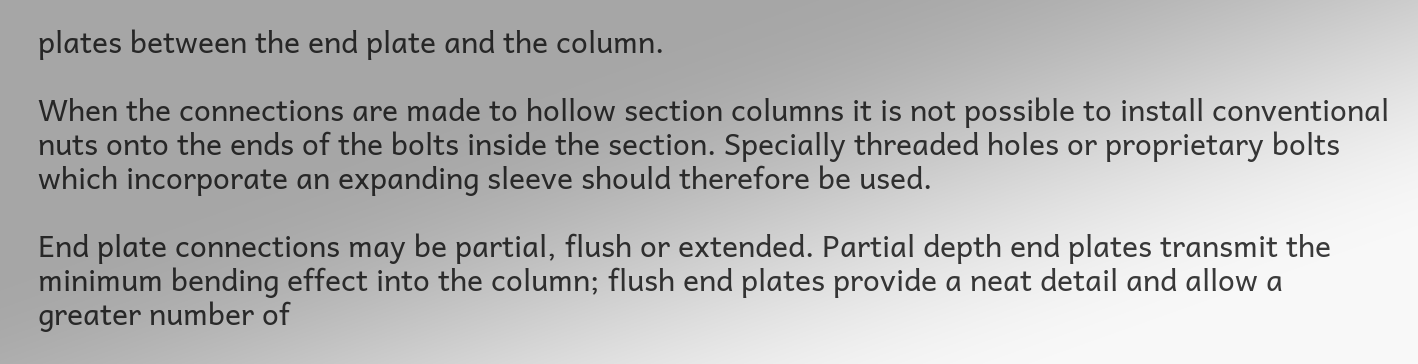plates between the end plate and the column.

When the connections are made to hollow section columns it is not possible to install conventional nuts onto the ends of the bolts inside the section. Specially threaded holes or proprietary bolts which incorporate an expanding sleeve should therefore be used.

End plate connections may be partial, flush or extended. Partial depth end plates transmit the minimum bending effect into the column; flush end plates provide a neat detail and allow a greater number of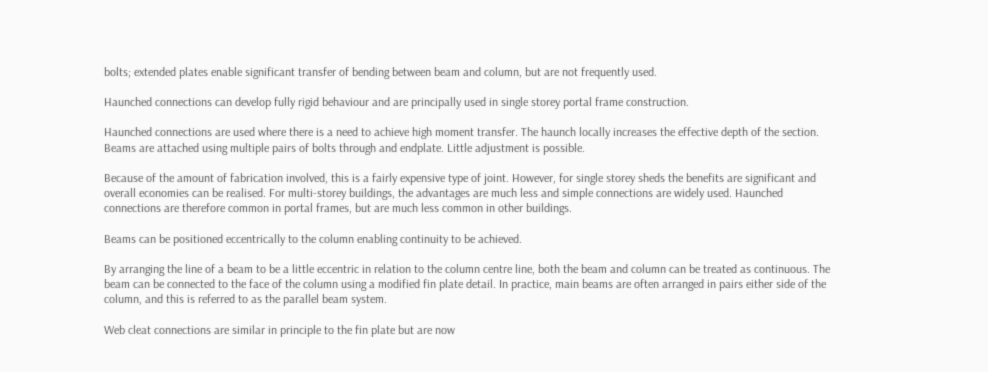bolts; extended plates enable significant transfer of bending between beam and column, but are not frequently used.

Haunched connections can develop fully rigid behaviour and are principally used in single storey portal frame construction.

Haunched connections are used where there is a need to achieve high moment transfer. The haunch locally increases the effective depth of the section. Beams are attached using multiple pairs of bolts through and endplate. Little adjustment is possible.

Because of the amount of fabrication involved, this is a fairly expensive type of joint. However, for single storey sheds the benefits are significant and overall economies can be realised. For multi-storey buildings, the advantages are much less and simple connections are widely used. Haunched connections are therefore common in portal frames, but are much less common in other buildings.

Beams can be positioned eccentrically to the column enabling continuity to be achieved.

By arranging the line of a beam to be a little eccentric in relation to the column centre line, both the beam and column can be treated as continuous. The beam can be connected to the face of the column using a modified fin plate detail. In practice, main beams are often arranged in pairs either side of the column, and this is referred to as the parallel beam system.

Web cleat connections are similar in principle to the fin plate but are now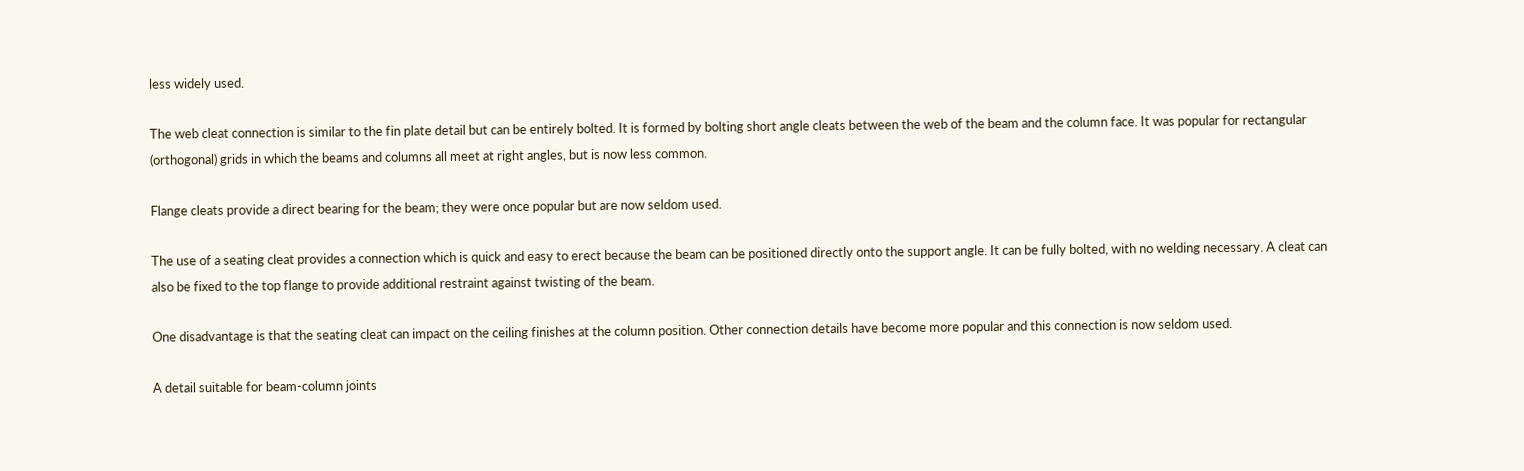less widely used.

The web cleat connection is similar to the fin plate detail but can be entirely bolted. It is formed by bolting short angle cleats between the web of the beam and the column face. It was popular for rectangular (orthogonal) grids in which the beams and columns all meet at right angles, but is now less common.

Flange cleats provide a direct bearing for the beam; they were once popular but are now seldom used.

The use of a seating cleat provides a connection which is quick and easy to erect because the beam can be positioned directly onto the support angle. It can be fully bolted, with no welding necessary. A cleat can also be fixed to the top flange to provide additional restraint against twisting of the beam.

One disadvantage is that the seating cleat can impact on the ceiling finishes at the column position. Other connection details have become more popular and this connection is now seldom used.

A detail suitable for beam-column joints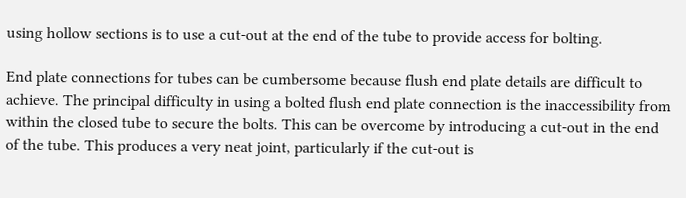using hollow sections is to use a cut-out at the end of the tube to provide access for bolting.

End plate connections for tubes can be cumbersome because flush end plate details are difficult to achieve. The principal difficulty in using a bolted flush end plate connection is the inaccessibility from within the closed tube to secure the bolts. This can be overcome by introducing a cut-out in the end of the tube. This produces a very neat joint, particularly if the cut-out is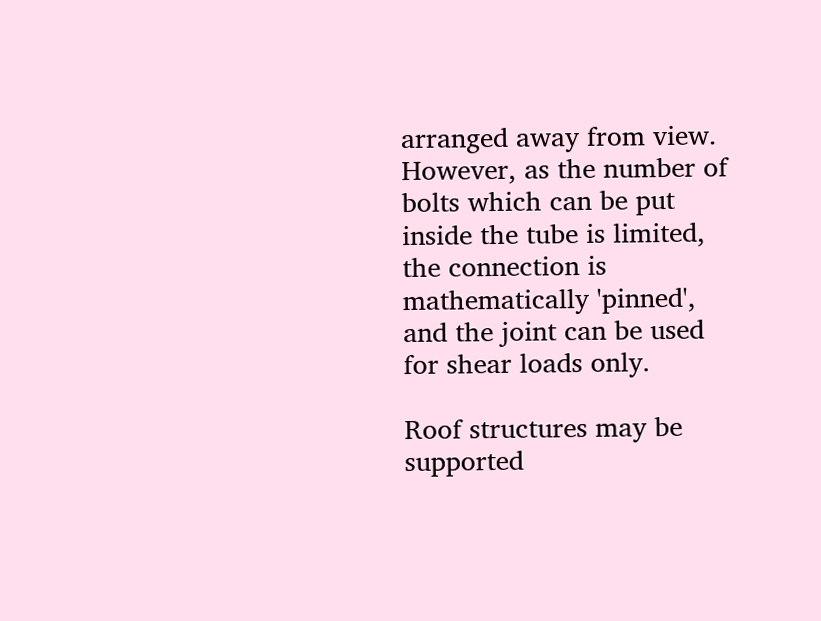arranged away from view. However, as the number of bolts which can be put inside the tube is limited, the connection is mathematically 'pinned', and the joint can be used for shear loads only.

Roof structures may be supported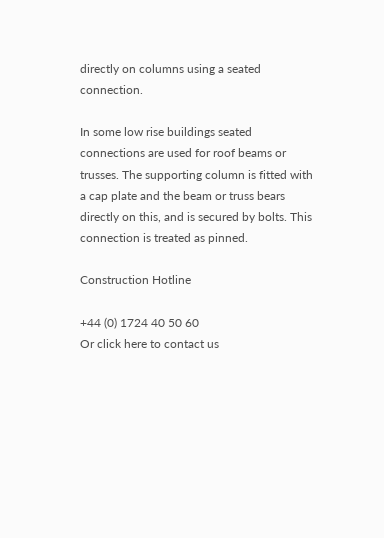directly on columns using a seated connection.

In some low rise buildings seated connections are used for roof beams or trusses. The supporting column is fitted with a cap plate and the beam or truss bears directly on this, and is secured by bolts. This connection is treated as pinned.

Construction Hotline

+44 (0) 1724 40 50 60
Or click here to contact us